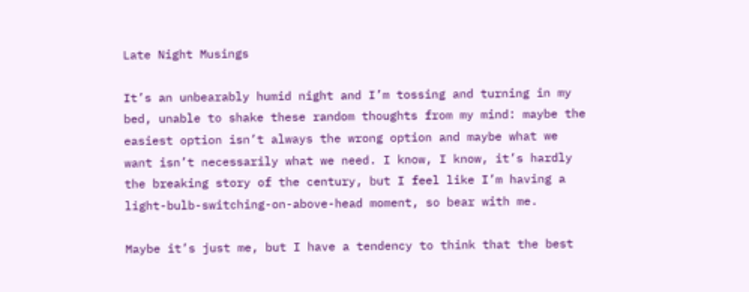Late Night Musings

It’s an unbearably humid night and I’m tossing and turning in my bed, unable to shake these random thoughts from my mind: maybe the easiest option isn’t always the wrong option and maybe what we want isn’t necessarily what we need. I know, I know, it’s hardly the breaking story of the century, but I feel like I’m having a light-bulb-switching-on-above-head moment, so bear with me.

Maybe it’s just me, but I have a tendency to think that the best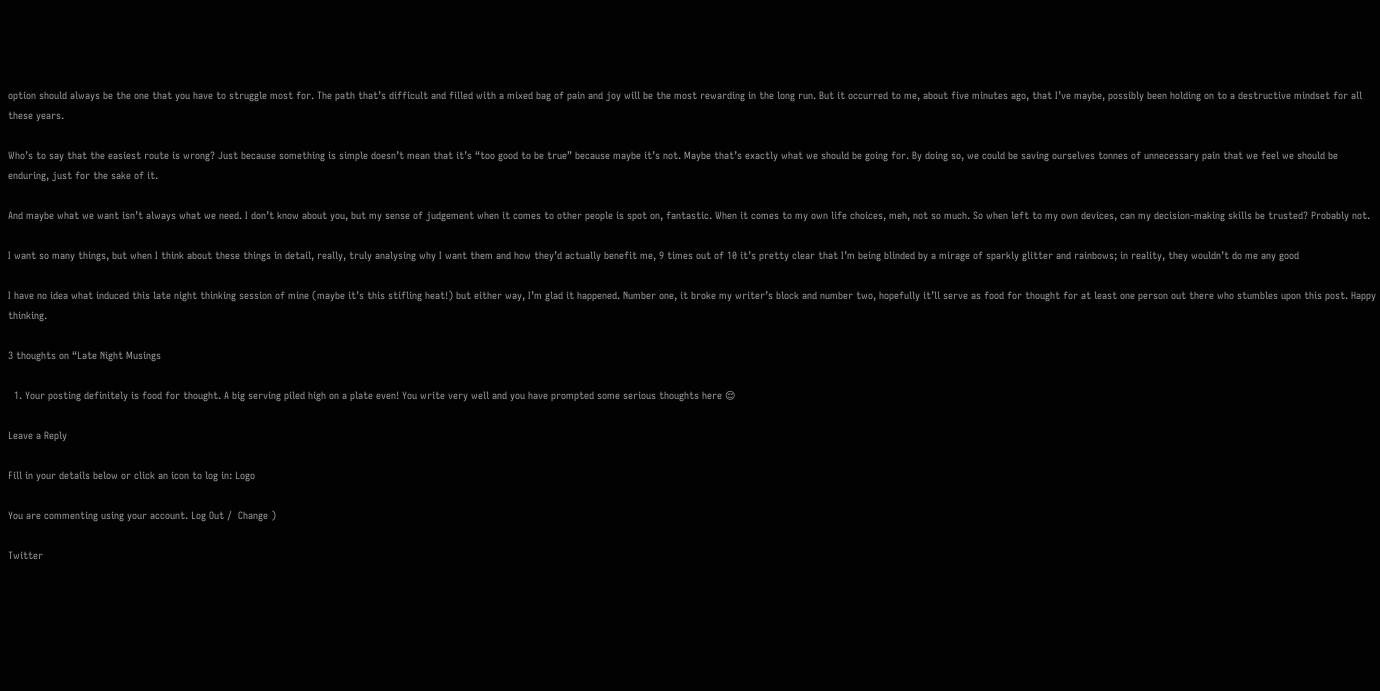option should always be the one that you have to struggle most for. The path that’s difficult and filled with a mixed bag of pain and joy will be the most rewarding in the long run. But it occurred to me, about five minutes ago, that I’ve maybe, possibly been holding on to a destructive mindset for all these years.

Who’s to say that the easiest route is wrong? Just because something is simple doesn’t mean that it’s “too good to be true” because maybe it’s not. Maybe that’s exactly what we should be going for. By doing so, we could be saving ourselves tonnes of unnecessary pain that we feel we should be enduring, just for the sake of it.

And maybe what we want isn’t always what we need. I don’t know about you, but my sense of judgement when it comes to other people is spot on, fantastic. When it comes to my own life choices, meh, not so much. So when left to my own devices, can my decision-making skills be trusted? Probably not.

I want so many things, but when I think about these things in detail, really, truly analysing why I want them and how they’d actually benefit me, 9 times out of 10 it’s pretty clear that I’m being blinded by a mirage of sparkly glitter and rainbows; in reality, they wouldn’t do me any good

I have no idea what induced this late night thinking session of mine (maybe it’s this stifling heat!) but either way, I’m glad it happened. Number one, it broke my writer’s block and number two, hopefully it’ll serve as food for thought for at least one person out there who stumbles upon this post. Happy thinking.

3 thoughts on “Late Night Musings

  1. Your posting definitely is food for thought. A big serving piled high on a plate even! You write very well and you have prompted some serious thoughts here 😌

Leave a Reply

Fill in your details below or click an icon to log in: Logo

You are commenting using your account. Log Out /  Change )

Twitter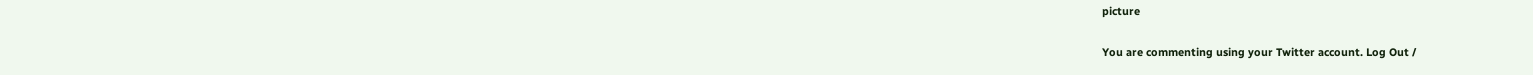picture

You are commenting using your Twitter account. Log Out /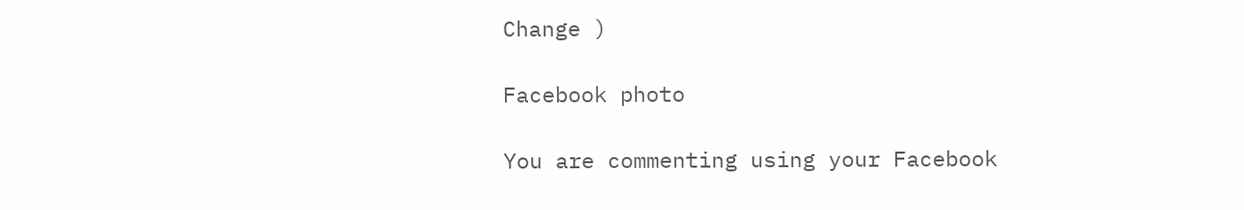Change )

Facebook photo

You are commenting using your Facebook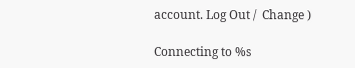account. Log Out /  Change )

Connecting to %s